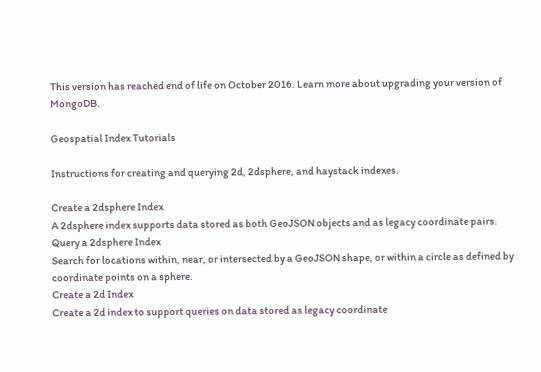This version has reached end of life on October 2016. Learn more about upgrading your version of MongoDB.

Geospatial Index Tutorials

Instructions for creating and querying 2d, 2dsphere, and haystack indexes.

Create a 2dsphere Index
A 2dsphere index supports data stored as both GeoJSON objects and as legacy coordinate pairs.
Query a 2dsphere Index
Search for locations within, near, or intersected by a GeoJSON shape, or within a circle as defined by coordinate points on a sphere.
Create a 2d Index
Create a 2d index to support queries on data stored as legacy coordinate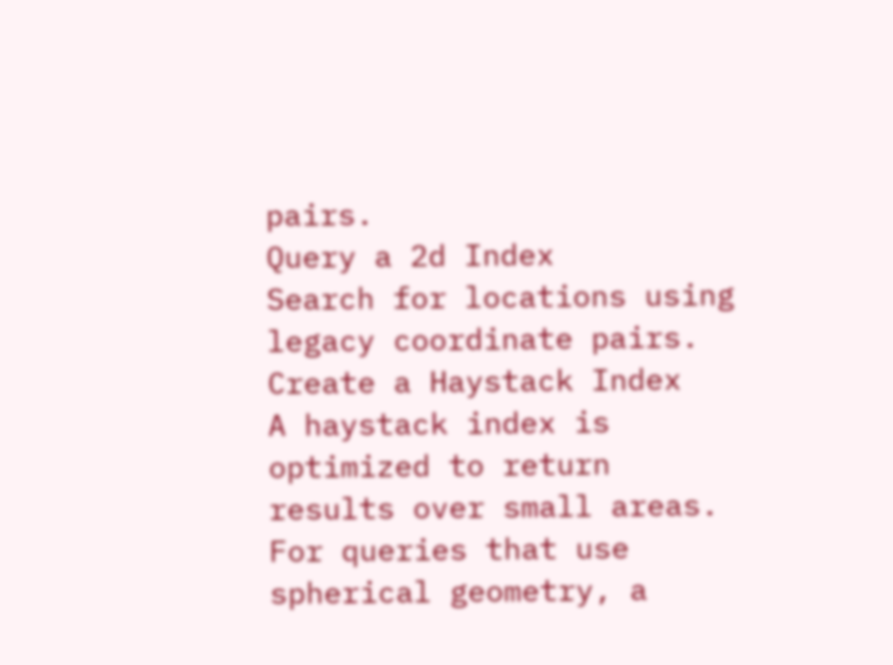pairs.
Query a 2d Index
Search for locations using legacy coordinate pairs.
Create a Haystack Index
A haystack index is optimized to return results over small areas. For queries that use spherical geometry, a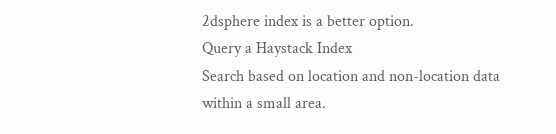2dsphere index is a better option.
Query a Haystack Index
Search based on location and non-location data within a small area.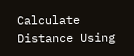Calculate Distance Using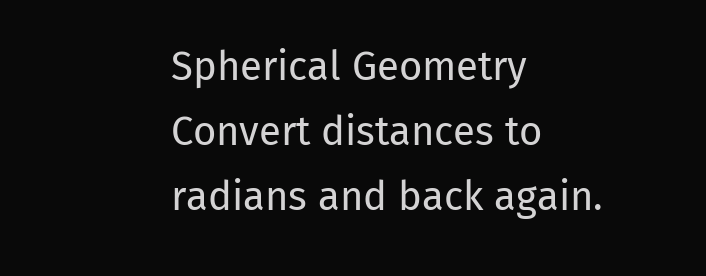Spherical Geometry
Convert distances to radians and back again.